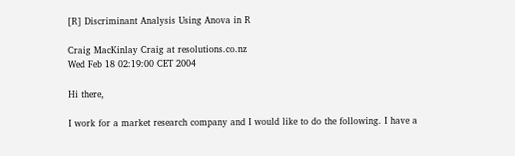[R] Discriminant Analysis Using Anova in R

Craig MacKinlay Craig at resolutions.co.nz
Wed Feb 18 02:19:00 CET 2004

Hi there,

I work for a market research company and I would like to do the following. I have a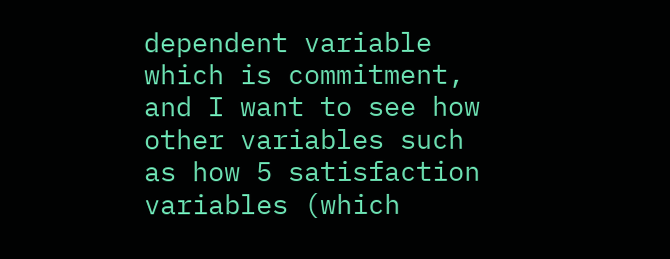dependent variable which is commitment, and I want to see how other variables such as how 5 satisfaction variables (which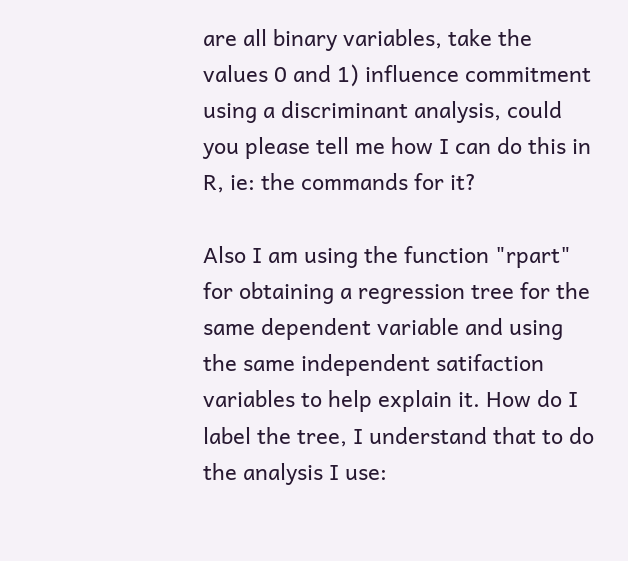are all binary variables, take the values 0 and 1) influence commitment using a discriminant analysis, could you please tell me how I can do this in R, ie: the commands for it?

Also I am using the function "rpart" for obtaining a regression tree for the same dependent variable and using the same independent satifaction variables to help explain it. How do I label the tree, I understand that to do the analysis I use: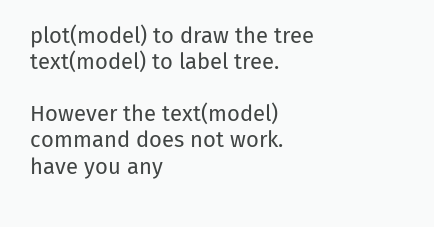plot(model) to draw the tree
text(model) to label tree.

However the text(model) command does not work. have you any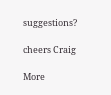suggestions?

cheers Craig

More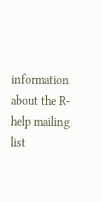information about the R-help mailing list